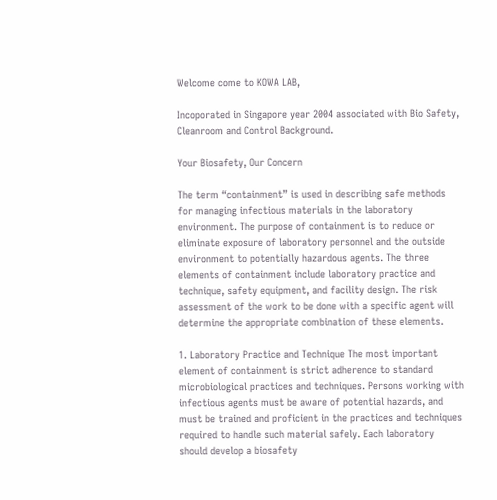Welcome come to KOWA LAB,

Incoporated in Singapore year 2004 associated with Bio Safety, Cleanroom and Control Background.

Your Biosafety, Our Concern

The term “containment” is used in describing safe methods for managing infectious materials in the laboratory environment. The purpose of containment is to reduce or eliminate exposure of laboratory personnel and the outside environment to potentially hazardous agents. The three elements of containment include laboratory practice and technique, safety equipment, and facility design. The risk assessment of the work to be done with a specific agent will determine the appropriate combination of these elements.

1. Laboratory Practice and Technique The most important element of containment is strict adherence to standard microbiological practices and techniques. Persons working with infectious agents must be aware of potential hazards, and must be trained and proficient in the practices and techniques required to handle such material safely. Each laboratory should develop a biosafety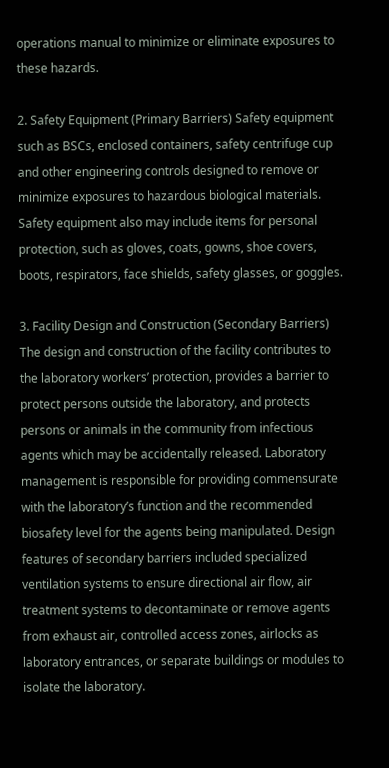operations manual to minimize or eliminate exposures to these hazards.

2. Safety Equipment (Primary Barriers) Safety equipment such as BSCs, enclosed containers, safety centrifuge cup and other engineering controls designed to remove or minimize exposures to hazardous biological materials. Safety equipment also may include items for personal protection, such as gloves, coats, gowns, shoe covers, boots, respirators, face shields, safety glasses, or goggles.

3. Facility Design and Construction (Secondary Barriers) The design and construction of the facility contributes to the laboratory workers’ protection, provides a barrier to protect persons outside the laboratory, and protects persons or animals in the community from infectious agents which may be accidentally released. Laboratory management is responsible for providing commensurate with the laboratory’s function and the recommended biosafety level for the agents being manipulated. Design features of secondary barriers included specialized ventilation systems to ensure directional air flow, air treatment systems to decontaminate or remove agents from exhaust air, controlled access zones, airlocks as laboratory entrances, or separate buildings or modules to isolate the laboratory.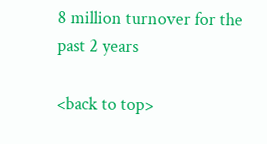8 million turnover for the past 2 years

<back to top>